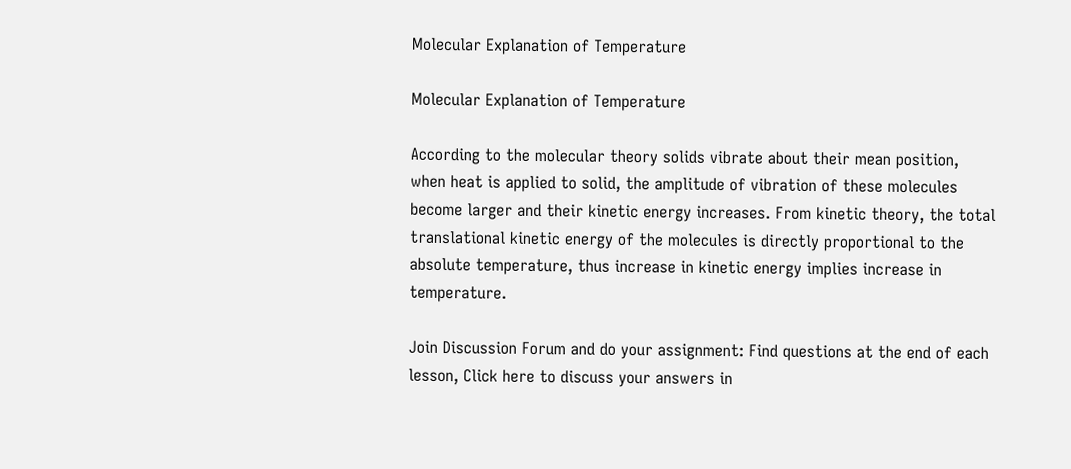Molecular Explanation of Temperature

Molecular Explanation of Temperature

According to the molecular theory solids vibrate about their mean position, when heat is applied to solid, the amplitude of vibration of these molecules become larger and their kinetic energy increases. From kinetic theory, the total translational kinetic energy of the molecules is directly proportional to the absolute temperature, thus increase in kinetic energy implies increase in temperature.

Join Discussion Forum and do your assignment: Find questions at the end of each lesson, Click here to discuss your answers in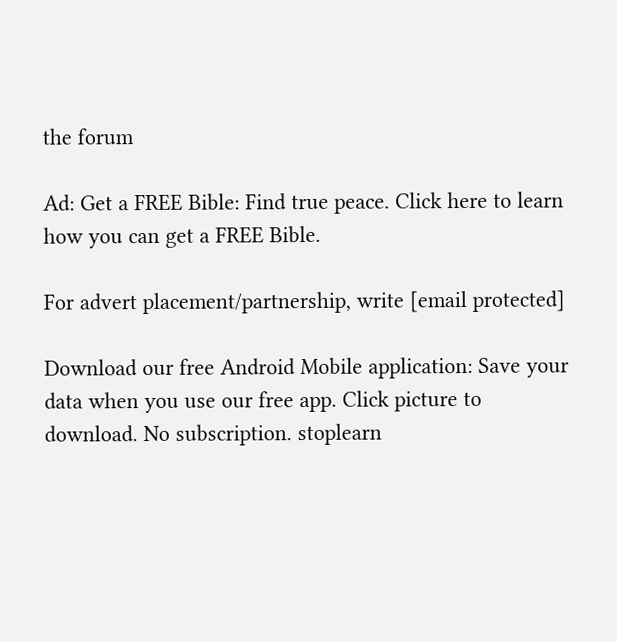the forum

Ad: Get a FREE Bible: Find true peace. Click here to learn how you can get a FREE Bible.

For advert placement/partnership, write [email protected]

Download our free Android Mobile application: Save your data when you use our free app. Click picture to download. No subscription. stoplearn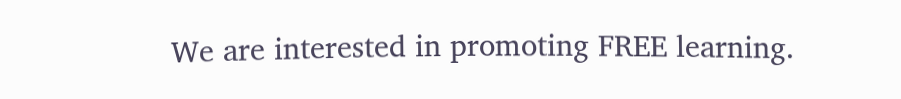We are interested in promoting FREE learning.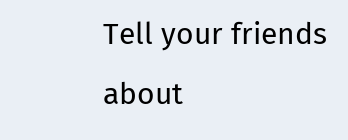Tell your friends about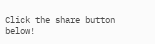Click the share button below!